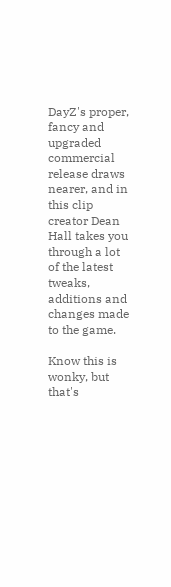DayZ's proper, fancy and upgraded commercial release draws nearer, and in this clip creator Dean Hall takes you through a lot of the latest tweaks, additions and changes made to the game.

Know this is wonky, but that's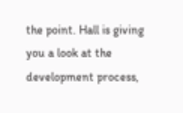the point. Hall is giving you a look at the development process,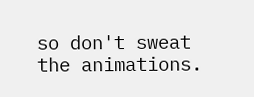so don't sweat the animations.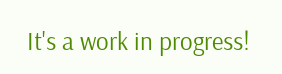It's a work in progress!